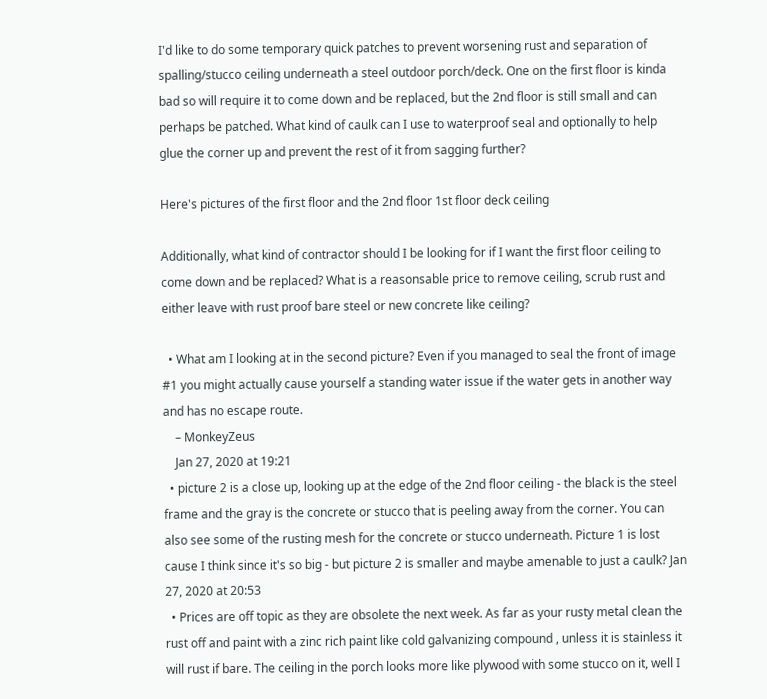I'd like to do some temporary quick patches to prevent worsening rust and separation of spalling/stucco ceiling underneath a steel outdoor porch/deck. One on the first floor is kinda bad so will require it to come down and be replaced, but the 2nd floor is still small and can perhaps be patched. What kind of caulk can I use to waterproof seal and optionally to help glue the corner up and prevent the rest of it from sagging further?

Here's pictures of the first floor and the 2nd floor 1st floor deck ceiling

Additionally, what kind of contractor should I be looking for if I want the first floor ceiling to come down and be replaced? What is a reasonsable price to remove ceiling, scrub rust and either leave with rust proof bare steel or new concrete like ceiling?

  • What am I looking at in the second picture? Even if you managed to seal the front of image #1 you might actually cause yourself a standing water issue if the water gets in another way and has no escape route.
    – MonkeyZeus
    Jan 27, 2020 at 19:21
  • picture 2 is a close up, looking up at the edge of the 2nd floor ceiling - the black is the steel frame and the gray is the concrete or stucco that is peeling away from the corner. You can also see some of the rusting mesh for the concrete or stucco underneath. Picture 1 is lost cause I think since it's so big - but picture 2 is smaller and maybe amenable to just a caulk? Jan 27, 2020 at 20:53
  • Prices are off topic as they are obsolete the next week. As far as your rusty metal clean the rust off and paint with a zinc rich paint like cold galvanizing compound , unless it is stainless it will rust if bare. The ceiling in the porch looks more like plywood with some stucco on it, well I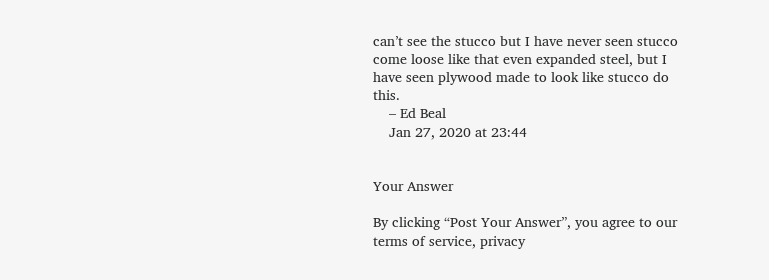can’t see the stucco but I have never seen stucco come loose like that even expanded steel, but I have seen plywood made to look like stucco do this.
    – Ed Beal
    Jan 27, 2020 at 23:44


Your Answer

By clicking “Post Your Answer”, you agree to our terms of service, privacy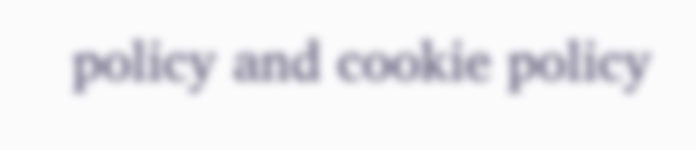policy and cookie policy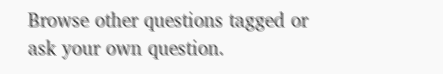Browse other questions tagged or ask your own question.